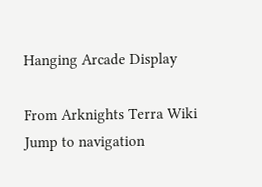Hanging Arcade Display

From Arknights Terra Wiki
Jump to navigation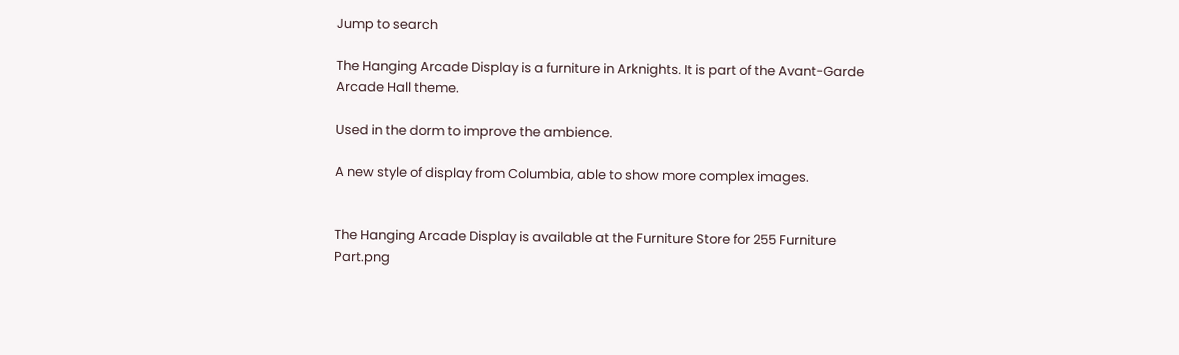Jump to search

The Hanging Arcade Display is a furniture in Arknights. It is part of the Avant-Garde Arcade Hall theme.

Used in the dorm to improve the ambience.

A new style of display from Columbia, able to show more complex images.


The Hanging Arcade Display is available at the Furniture Store for 255 Furniture Part.png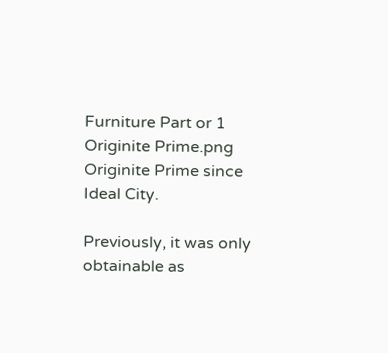Furniture Part or 1 Originite Prime.png Originite Prime since Ideal City.

Previously, it was only obtainable as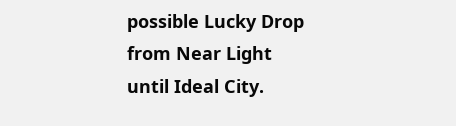possible Lucky Drop from Near Light until Ideal City.